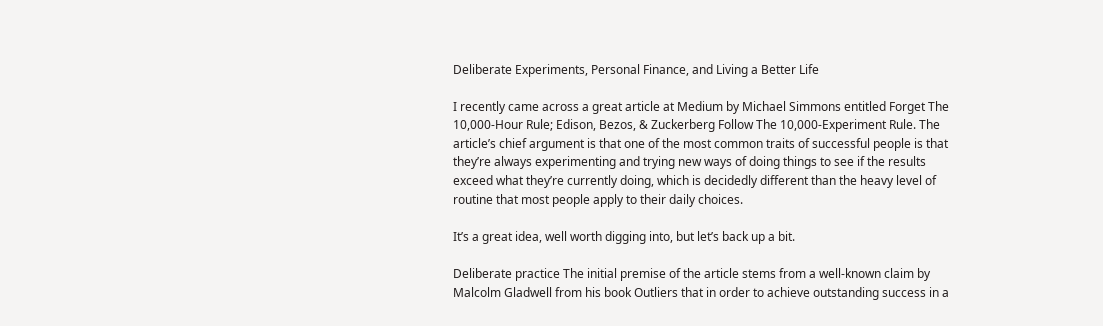Deliberate Experiments, Personal Finance, and Living a Better Life

I recently came across a great article at Medium by Michael Simmons entitled Forget The 10,000-Hour Rule; Edison, Bezos, & Zuckerberg Follow The 10,000-Experiment Rule. The article’s chief argument is that one of the most common traits of successful people is that they’re always experimenting and trying new ways of doing things to see if the results exceed what they’re currently doing, which is decidedly different than the heavy level of routine that most people apply to their daily choices.

It’s a great idea, well worth digging into, but let’s back up a bit.

Deliberate practice The initial premise of the article stems from a well-known claim by Malcolm Gladwell from his book Outliers that in order to achieve outstanding success in a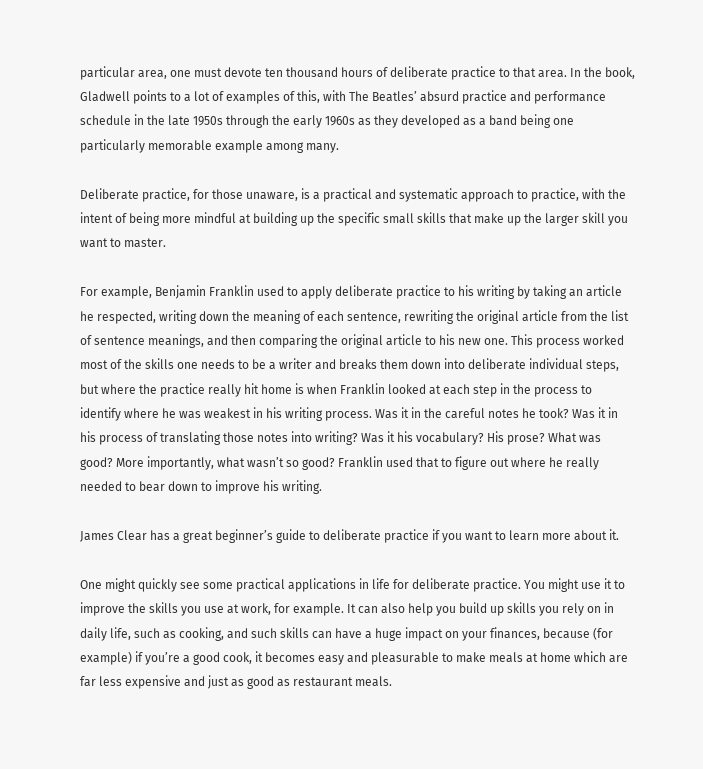particular area, one must devote ten thousand hours of deliberate practice to that area. In the book, Gladwell points to a lot of examples of this, with The Beatles’ absurd practice and performance schedule in the late 1950s through the early 1960s as they developed as a band being one particularly memorable example among many.

Deliberate practice, for those unaware, is a practical and systematic approach to practice, with the intent of being more mindful at building up the specific small skills that make up the larger skill you want to master.

For example, Benjamin Franklin used to apply deliberate practice to his writing by taking an article he respected, writing down the meaning of each sentence, rewriting the original article from the list of sentence meanings, and then comparing the original article to his new one. This process worked most of the skills one needs to be a writer and breaks them down into deliberate individual steps, but where the practice really hit home is when Franklin looked at each step in the process to identify where he was weakest in his writing process. Was it in the careful notes he took? Was it in his process of translating those notes into writing? Was it his vocabulary? His prose? What was good? More importantly, what wasn’t so good? Franklin used that to figure out where he really needed to bear down to improve his writing.

James Clear has a great beginner’s guide to deliberate practice if you want to learn more about it.

One might quickly see some practical applications in life for deliberate practice. You might use it to improve the skills you use at work, for example. It can also help you build up skills you rely on in daily life, such as cooking, and such skills can have a huge impact on your finances, because (for example) if you’re a good cook, it becomes easy and pleasurable to make meals at home which are far less expensive and just as good as restaurant meals.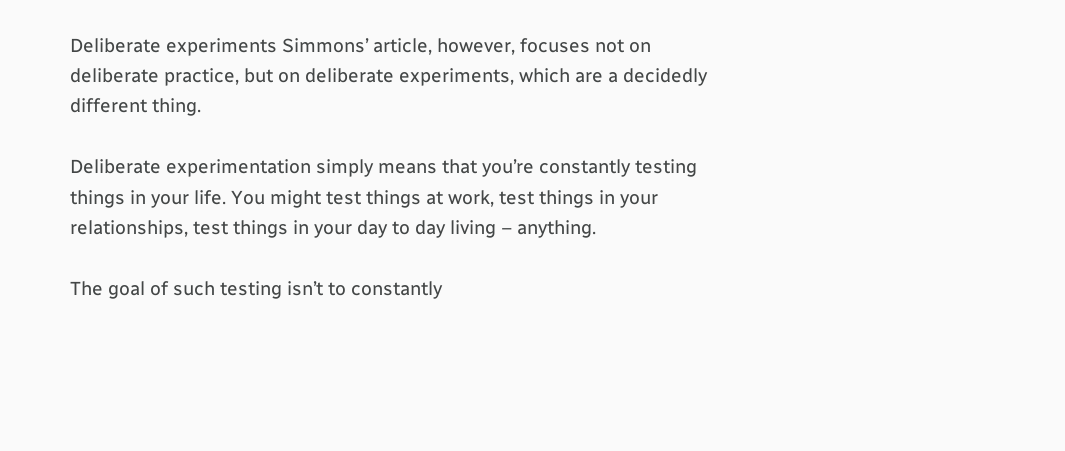Deliberate experiments Simmons’ article, however, focuses not on deliberate practice, but on deliberate experiments, which are a decidedly different thing.

Deliberate experimentation simply means that you’re constantly testing things in your life. You might test things at work, test things in your relationships, test things in your day to day living – anything.

The goal of such testing isn’t to constantly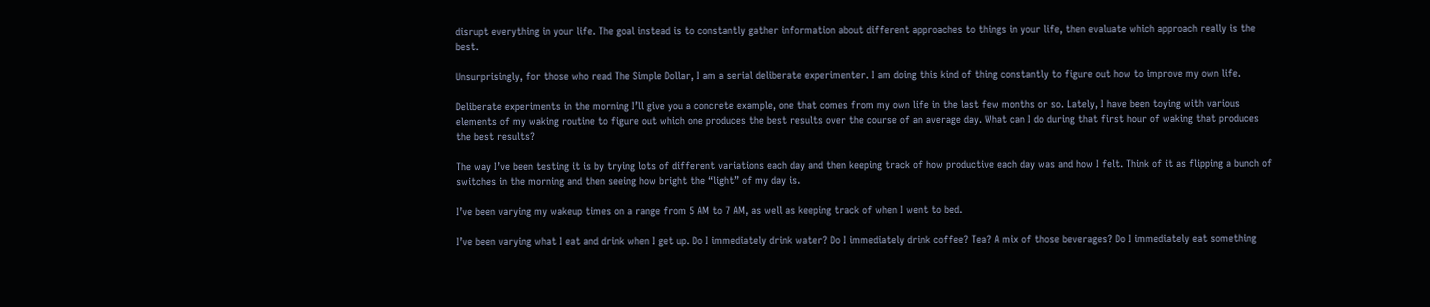disrupt everything in your life. The goal instead is to constantly gather information about different approaches to things in your life, then evaluate which approach really is the best.

Unsurprisingly, for those who read The Simple Dollar, I am a serial deliberate experimenter. I am doing this kind of thing constantly to figure out how to improve my own life.

Deliberate experiments in the morning I’ll give you a concrete example, one that comes from my own life in the last few months or so. Lately, I have been toying with various elements of my waking routine to figure out which one produces the best results over the course of an average day. What can I do during that first hour of waking that produces the best results?

The way I’ve been testing it is by trying lots of different variations each day and then keeping track of how productive each day was and how I felt. Think of it as flipping a bunch of switches in the morning and then seeing how bright the “light” of my day is.

I’ve been varying my wakeup times on a range from 5 AM to 7 AM, as well as keeping track of when I went to bed.

I’ve been varying what I eat and drink when I get up. Do I immediately drink water? Do I immediately drink coffee? Tea? A mix of those beverages? Do I immediately eat something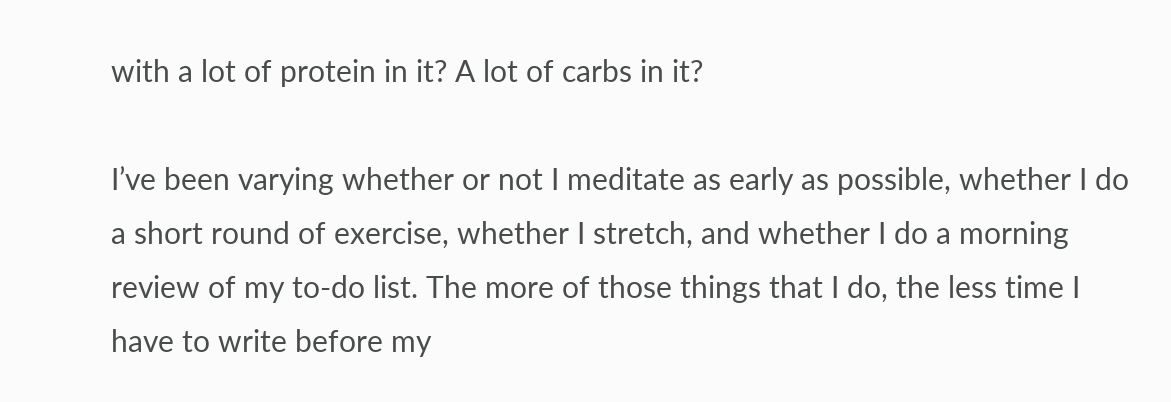with a lot of protein in it? A lot of carbs in it?

I’ve been varying whether or not I meditate as early as possible, whether I do a short round of exercise, whether I stretch, and whether I do a morning review of my to-do list. The more of those things that I do, the less time I have to write before my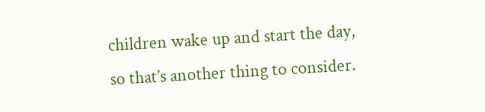children wake up and start the day, so that’s another thing to consider.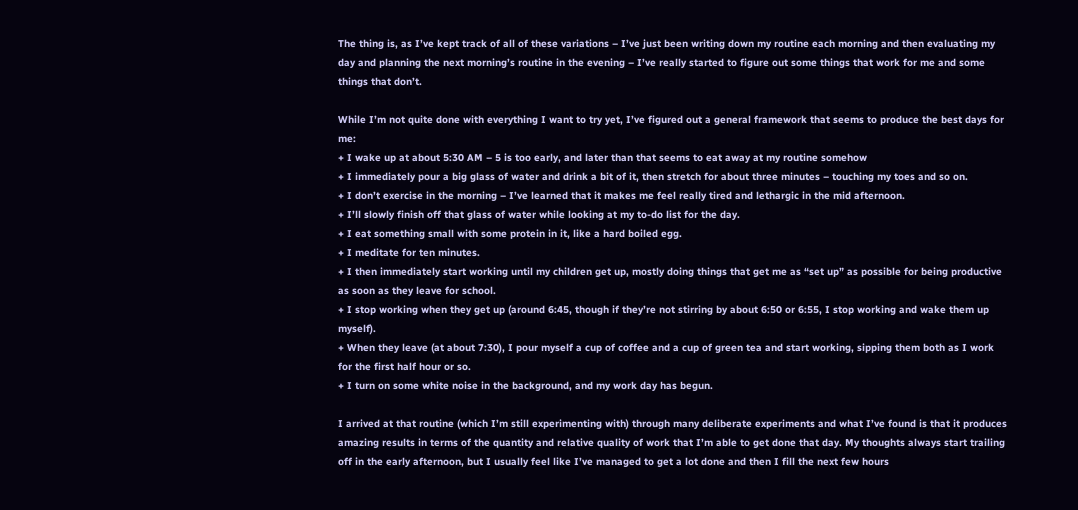The thing is, as I’ve kept track of all of these variations – I’ve just been writing down my routine each morning and then evaluating my day and planning the next morning’s routine in the evening – I’ve really started to figure out some things that work for me and some things that don’t.

While I’m not quite done with everything I want to try yet, I’ve figured out a general framework that seems to produce the best days for me:
+ I wake up at about 5:30 AM – 5 is too early, and later than that seems to eat away at my routine somehow
+ I immediately pour a big glass of water and drink a bit of it, then stretch for about three minutes – touching my toes and so on.
+ I don’t exercise in the morning – I’ve learned that it makes me feel really tired and lethargic in the mid afternoon.
+ I’ll slowly finish off that glass of water while looking at my to-do list for the day.
+ I eat something small with some protein in it, like a hard boiled egg.
+ I meditate for ten minutes.
+ I then immediately start working until my children get up, mostly doing things that get me as “set up” as possible for being productive as soon as they leave for school.
+ I stop working when they get up (around 6:45, though if they’re not stirring by about 6:50 or 6:55, I stop working and wake them up myself).
+ When they leave (at about 7:30), I pour myself a cup of coffee and a cup of green tea and start working, sipping them both as I work for the first half hour or so.
+ I turn on some white noise in the background, and my work day has begun.

I arrived at that routine (which I’m still experimenting with) through many deliberate experiments and what I’ve found is that it produces amazing results in terms of the quantity and relative quality of work that I’m able to get done that day. My thoughts always start trailing off in the early afternoon, but I usually feel like I’ve managed to get a lot done and then I fill the next few hours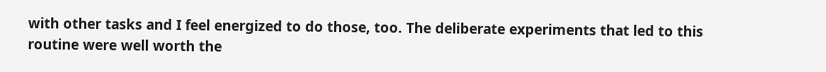with other tasks and I feel energized to do those, too. The deliberate experiments that led to this routine were well worth the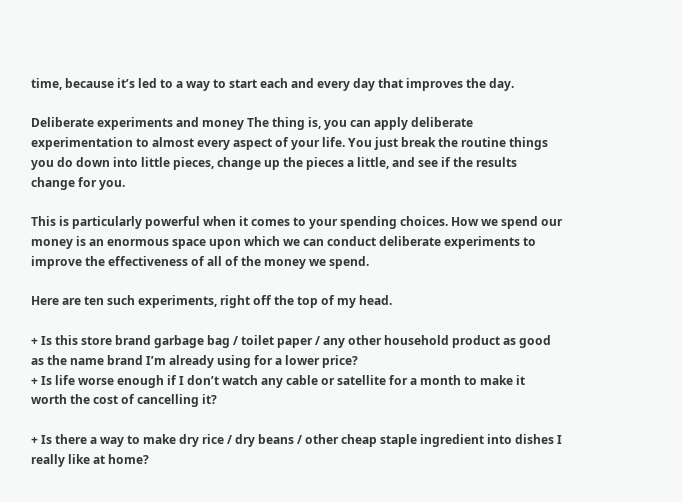time, because it’s led to a way to start each and every day that improves the day.

Deliberate experiments and money The thing is, you can apply deliberate experimentation to almost every aspect of your life. You just break the routine things you do down into little pieces, change up the pieces a little, and see if the results change for you.

This is particularly powerful when it comes to your spending choices. How we spend our money is an enormous space upon which we can conduct deliberate experiments to improve the effectiveness of all of the money we spend.

Here are ten such experiments, right off the top of my head.

+ Is this store brand garbage bag / toilet paper / any other household product as good as the name brand I’m already using for a lower price?
+ Is life worse enough if I don’t watch any cable or satellite for a month to make it worth the cost of cancelling it?

+ Is there a way to make dry rice / dry beans / other cheap staple ingredient into dishes I really like at home?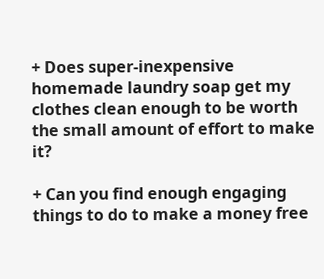+ Does super-inexpensive homemade laundry soap get my clothes clean enough to be worth the small amount of effort to make it?

+ Can you find enough engaging things to do to make a money free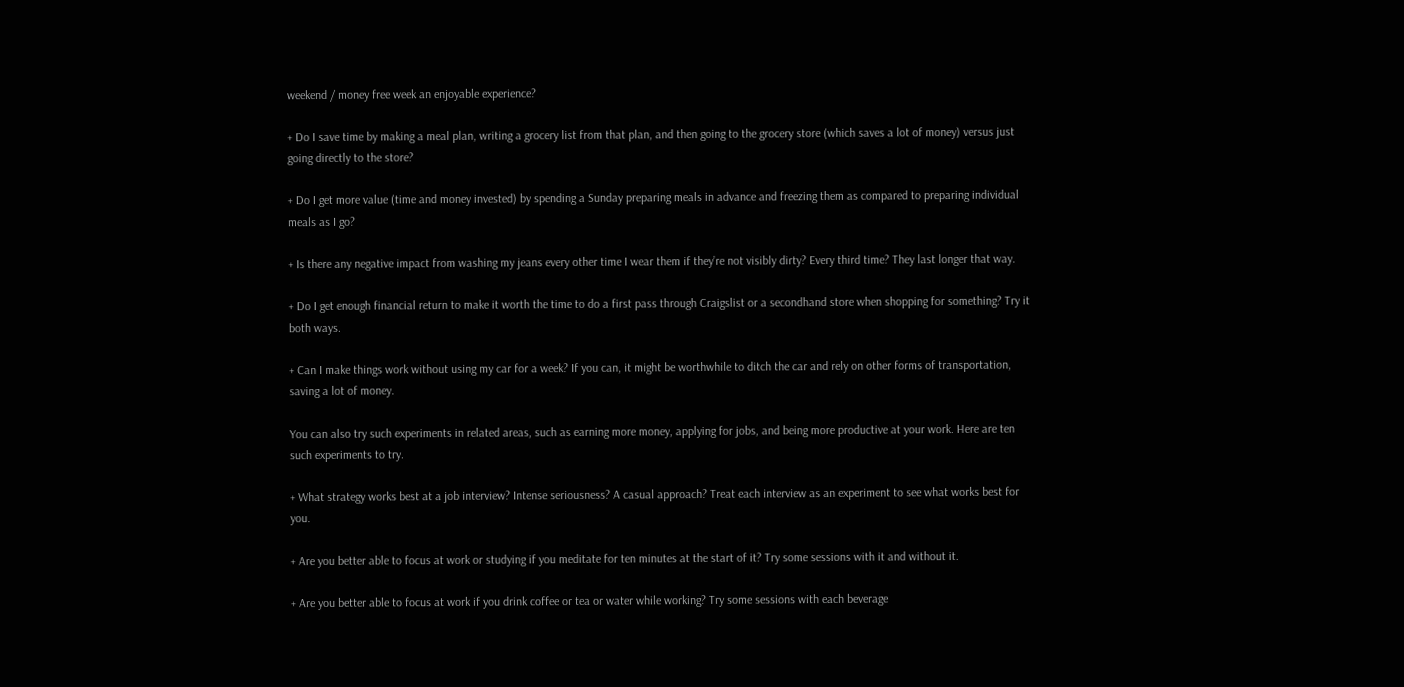weekend / money free week an enjoyable experience?

+ Do I save time by making a meal plan, writing a grocery list from that plan, and then going to the grocery store (which saves a lot of money) versus just going directly to the store?

+ Do I get more value (time and money invested) by spending a Sunday preparing meals in advance and freezing them as compared to preparing individual meals as I go?

+ Is there any negative impact from washing my jeans every other time I wear them if they’re not visibly dirty? Every third time? They last longer that way.

+ Do I get enough financial return to make it worth the time to do a first pass through Craigslist or a secondhand store when shopping for something? Try it both ways.

+ Can I make things work without using my car for a week? If you can, it might be worthwhile to ditch the car and rely on other forms of transportation, saving a lot of money.

You can also try such experiments in related areas, such as earning more money, applying for jobs, and being more productive at your work. Here are ten such experiments to try.

+ What strategy works best at a job interview? Intense seriousness? A casual approach? Treat each interview as an experiment to see what works best for you.

+ Are you better able to focus at work or studying if you meditate for ten minutes at the start of it? Try some sessions with it and without it.

+ Are you better able to focus at work if you drink coffee or tea or water while working? Try some sessions with each beverage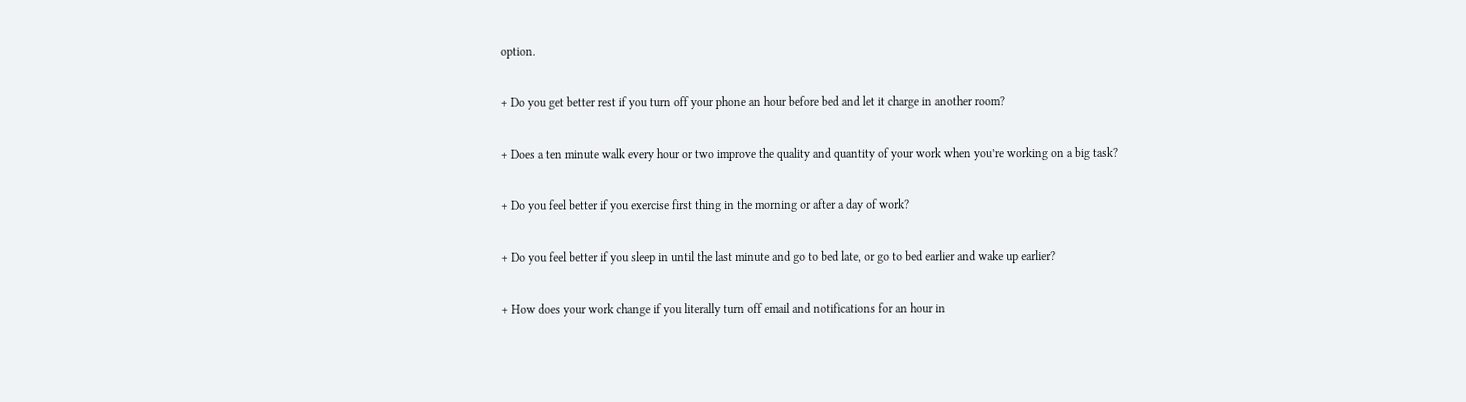option.

+ Do you get better rest if you turn off your phone an hour before bed and let it charge in another room?

+ Does a ten minute walk every hour or two improve the quality and quantity of your work when you’re working on a big task?

+ Do you feel better if you exercise first thing in the morning or after a day of work?

+ Do you feel better if you sleep in until the last minute and go to bed late, or go to bed earlier and wake up earlier?

+ How does your work change if you literally turn off email and notifications for an hour in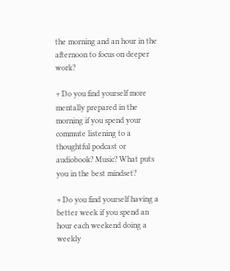the morning and an hour in the afternoon to focus on deeper work?

+ Do you find yourself more mentally prepared in the morning if you spend your commute listening to a thoughtful podcast or audiobook? Music? What puts you in the best mindset?

+ Do you find yourself having a better week if you spend an hour each weekend doing a weekly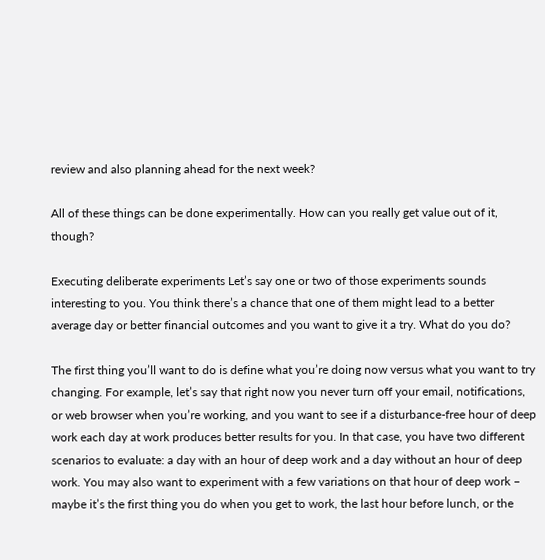review and also planning ahead for the next week?

All of these things can be done experimentally. How can you really get value out of it, though?

Executing deliberate experiments Let’s say one or two of those experiments sounds interesting to you. You think there’s a chance that one of them might lead to a better average day or better financial outcomes and you want to give it a try. What do you do?

The first thing you’ll want to do is define what you’re doing now versus what you want to try changing. For example, let’s say that right now you never turn off your email, notifications, or web browser when you’re working, and you want to see if a disturbance-free hour of deep work each day at work produces better results for you. In that case, you have two different scenarios to evaluate: a day with an hour of deep work and a day without an hour of deep work. You may also want to experiment with a few variations on that hour of deep work – maybe it’s the first thing you do when you get to work, the last hour before lunch, or the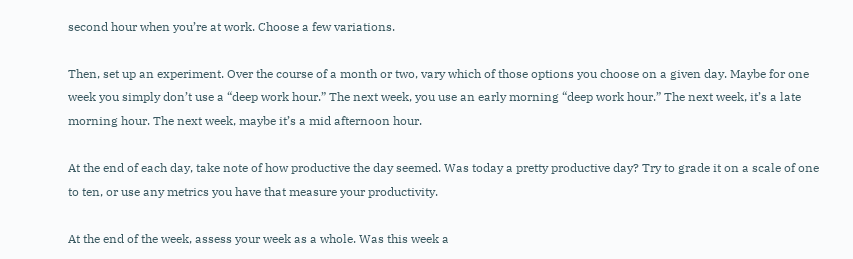second hour when you’re at work. Choose a few variations.

Then, set up an experiment. Over the course of a month or two, vary which of those options you choose on a given day. Maybe for one week you simply don’t use a “deep work hour.” The next week, you use an early morning “deep work hour.” The next week, it’s a late morning hour. The next week, maybe it’s a mid afternoon hour.

At the end of each day, take note of how productive the day seemed. Was today a pretty productive day? Try to grade it on a scale of one to ten, or use any metrics you have that measure your productivity.

At the end of the week, assess your week as a whole. Was this week a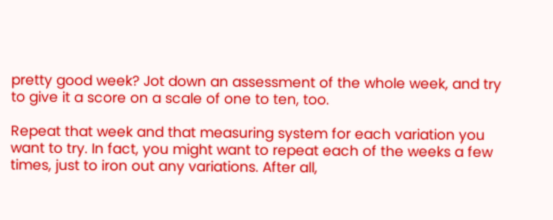pretty good week? Jot down an assessment of the whole week, and try to give it a score on a scale of one to ten, too.

Repeat that week and that measuring system for each variation you want to try. In fact, you might want to repeat each of the weeks a few times, just to iron out any variations. After all,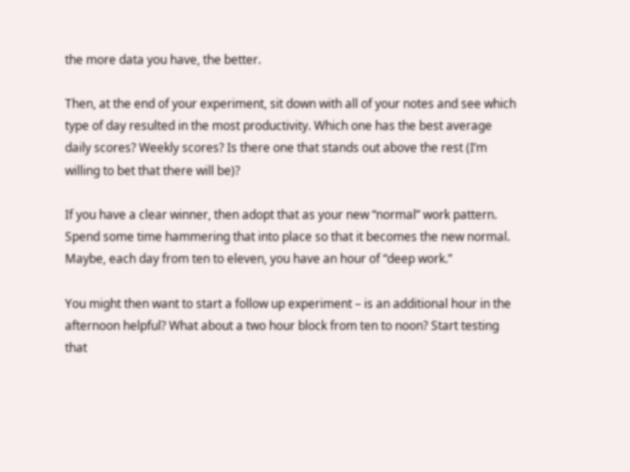the more data you have, the better.

Then, at the end of your experiment, sit down with all of your notes and see which type of day resulted in the most productivity. Which one has the best average daily scores? Weekly scores? Is there one that stands out above the rest (I’m willing to bet that there will be)?

If you have a clear winner, then adopt that as your new “normal” work pattern. Spend some time hammering that into place so that it becomes the new normal. Maybe, each day from ten to eleven, you have an hour of “deep work.”

You might then want to start a follow up experiment – is an additional hour in the afternoon helpful? What about a two hour block from ten to noon? Start testing that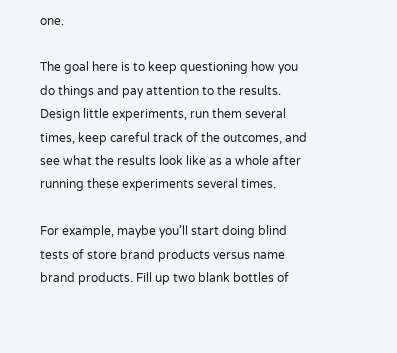one.

The goal here is to keep questioning how you do things and pay attention to the results. Design little experiments, run them several times, keep careful track of the outcomes, and see what the results look like as a whole after running these experiments several times.

For example, maybe you’ll start doing blind tests of store brand products versus name brand products. Fill up two blank bottles of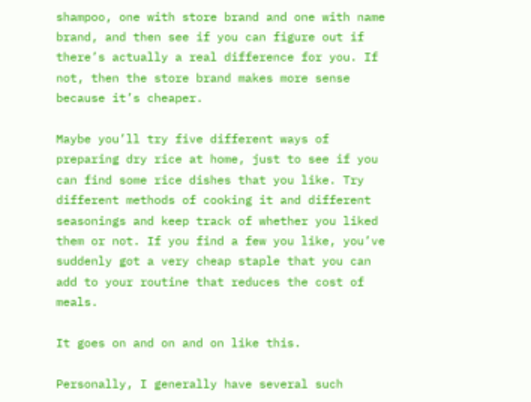shampoo, one with store brand and one with name brand, and then see if you can figure out if there’s actually a real difference for you. If not, then the store brand makes more sense because it’s cheaper.

Maybe you’ll try five different ways of preparing dry rice at home, just to see if you can find some rice dishes that you like. Try different methods of cooking it and different seasonings and keep track of whether you liked them or not. If you find a few you like, you’ve suddenly got a very cheap staple that you can add to your routine that reduces the cost of meals.

It goes on and on and on like this.

Personally, I generally have several such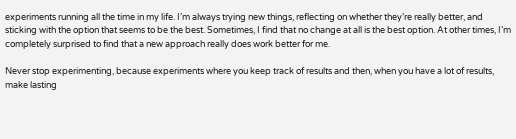experiments running all the time in my life. I’m always trying new things, reflecting on whether they’re really better, and sticking with the option that seems to be the best. Sometimes, I find that no change at all is the best option. At other times, I’m completely surprised to find that a new approach really does work better for me.

Never stop experimenting, because experiments where you keep track of results and then, when you have a lot of results, make lasting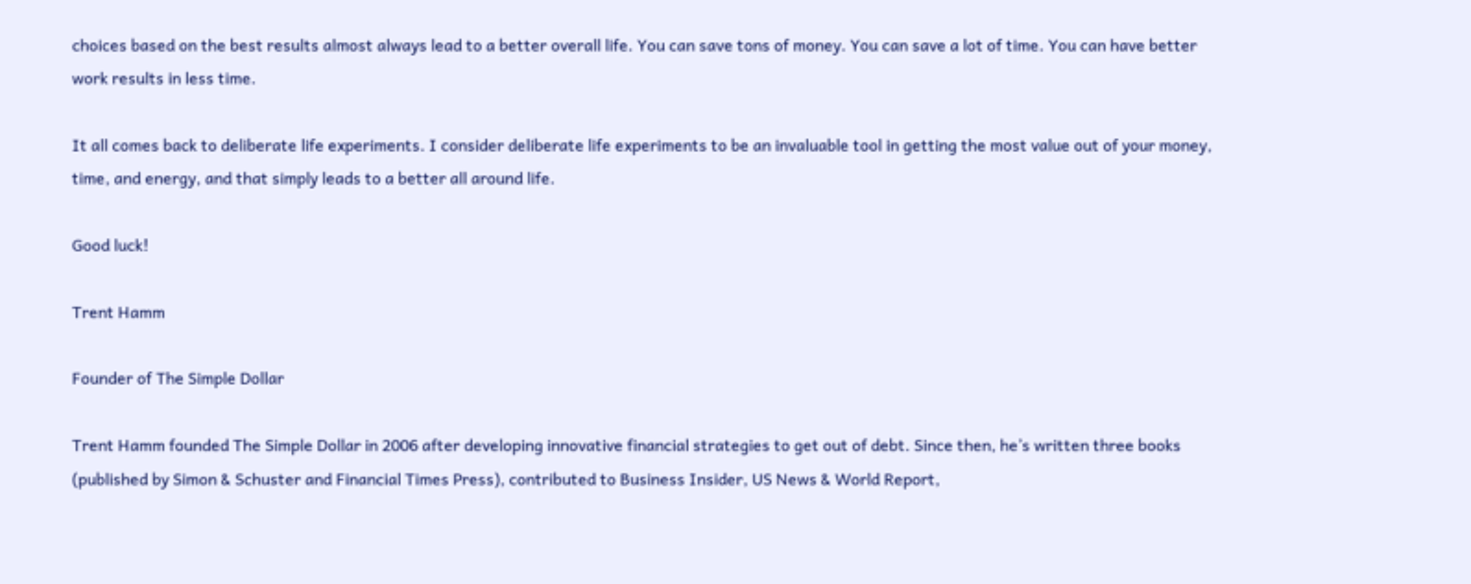choices based on the best results almost always lead to a better overall life. You can save tons of money. You can save a lot of time. You can have better work results in less time.

It all comes back to deliberate life experiments. I consider deliberate life experiments to be an invaluable tool in getting the most value out of your money, time, and energy, and that simply leads to a better all around life.

Good luck!

Trent Hamm

Founder of The Simple Dollar

Trent Hamm founded The Simple Dollar in 2006 after developing innovative financial strategies to get out of debt. Since then, he’s written three books (published by Simon & Schuster and Financial Times Press), contributed to Business Insider, US News & World Report,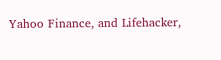Yahoo Finance, and Lifehacker,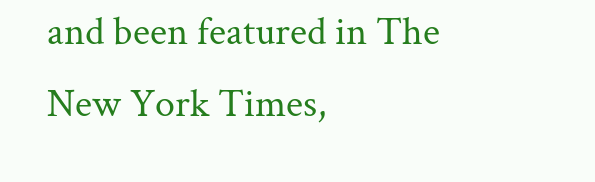and been featured in The New York Times,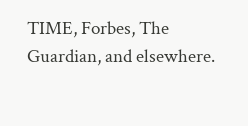TIME, Forbes, The Guardian, and elsewhere.